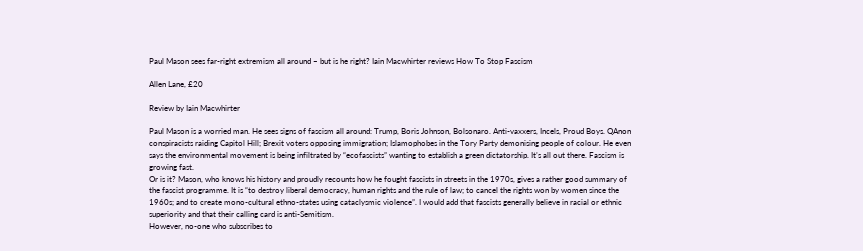Paul Mason sees far-right extremism all around – but is he right? Iain Macwhirter reviews How To Stop Fascism

Allen Lane, £20

Review by Iain Macwhirter

Paul Mason is a worried man. He sees signs of fascism all around: Trump, Boris Johnson, Bolsonaro. Anti-vaxxers, Incels, Proud Boys. QAnon conspiracists raiding Capitol Hill; Brexit voters opposing immigration; Islamophobes in the Tory Party demonising people of colour. He even says the environmental movement is being infiltrated by “ecofascists” wanting to establish a green dictatorship. It’s all out there. Fascism is growing fast.
Or is it? Mason, who knows his history and proudly recounts how he fought fascists in streets in the 1970s, gives a rather good summary of the fascist programme. It is “to destroy liberal democracy, human rights and the rule of law; to cancel the rights won by women since the 1960s; and to create mono-cultural ethno-states using cataclysmic violence”. I would add that fascists generally believe in racial or ethnic superiority and that their calling card is anti-Semitism.
However, no-one who subscribes to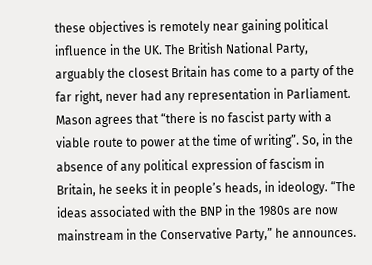these objectives is remotely near gaining political influence in the UK. The British National Party, arguably the closest Britain has come to a party of the far right, never had any representation in Parliament. Mason agrees that “there is no fascist party with a viable route to power at the time of writing”. So, in the absence of any political expression of fascism in Britain, he seeks it in people’s heads, in ideology. “The ideas associated with the BNP in the 1980s are now mainstream in the Conservative Party,” he announces.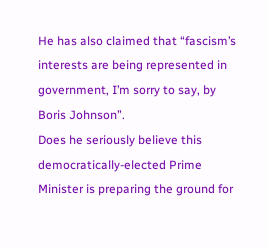He has also claimed that “fascism’s interests are being represented in government, I’m sorry to say, by Boris Johnson”.
Does he seriously believe this democratically-elected Prime Minister is preparing the ground for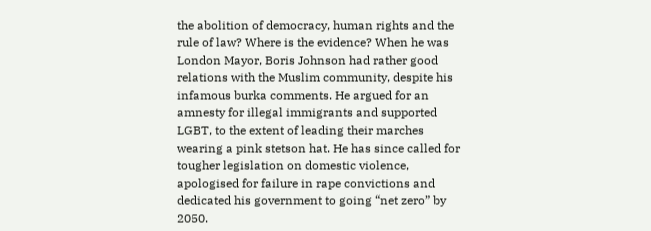the abolition of democracy, human rights and the rule of law? Where is the evidence? When he was London Mayor, Boris Johnson had rather good relations with the Muslim community, despite his infamous burka comments. He argued for an amnesty for illegal immigrants and supported LGBT, to the extent of leading their marches wearing a pink stetson hat. He has since called for tougher legislation on domestic violence, apologised for failure in rape convictions and dedicated his government to going “net zero” by 2050.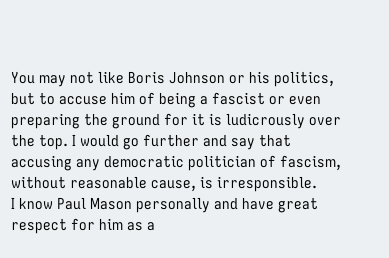You may not like Boris Johnson or his politics, but to accuse him of being a fascist or even preparing the ground for it is ludicrously over the top. I would go further and say that accusing any democratic politician of fascism, without reasonable cause, is irresponsible.
I know Paul Mason personally and have great respect for him as a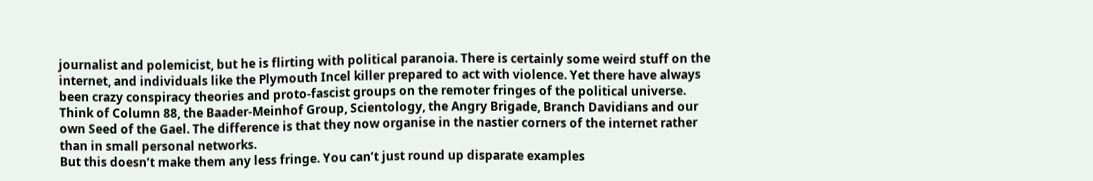journalist and polemicist, but he is flirting with political paranoia. There is certainly some weird stuff on the internet, and individuals like the Plymouth Incel killer prepared to act with violence. Yet there have always been crazy conspiracy theories and proto-fascist groups on the remoter fringes of the political universe. Think of Column 88, the Baader-Meinhof Group, Scientology, the Angry Brigade, Branch Davidians and our own Seed of the Gael. The difference is that they now organise in the nastier corners of the internet rather than in small personal networks.
But this doesn’t make them any less fringe. You can’t just round up disparate examples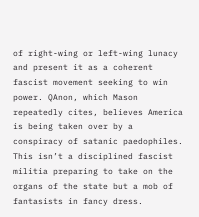of right-wing or left-wing lunacy and present it as a coherent fascist movement seeking to win power. QAnon, which Mason  repeatedly cites, believes America is being taken over by a conspiracy of satanic paedophiles. This isn’t a disciplined fascist militia preparing to take on the organs of the state but a mob of fantasists in fancy dress.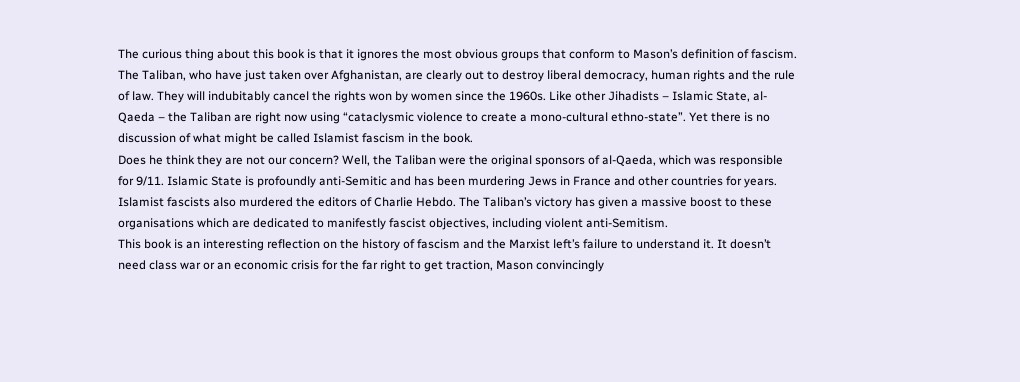The curious thing about this book is that it ignores the most obvious groups that conform to Mason’s definition of fascism. The Taliban, who have just taken over Afghanistan, are clearly out to destroy liberal democracy, human rights and the rule of law. They will indubitably cancel the rights won by women since the 1960s. Like other Jihadists – Islamic State, al-Qaeda – the Taliban are right now using “cataclysmic violence to create a mono-cultural ethno-state”. Yet there is no discussion of what might be called Islamist fascism in the book.
Does he think they are not our concern? Well, the Taliban were the original sponsors of al-Qaeda, which was responsible for 9/11. Islamic State is profoundly anti-Semitic and has been murdering Jews in France and other countries for years. Islamist fascists also murdered the editors of Charlie Hebdo. The Taliban’s victory has given a massive boost to these organisations which are dedicated to manifestly fascist objectives, including violent anti-Semitism.
This book is an interesting reflection on the history of fascism and the Marxist left’s failure to understand it. It doesn’t need class war or an economic crisis for the far right to get traction, Mason convincingly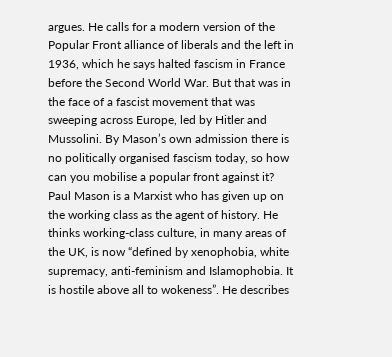argues. He calls for a modern version of the Popular Front alliance of liberals and the left in 1936, which he says halted fascism in France before the Second World War. But that was in the face of a fascist movement that was sweeping across Europe, led by Hitler and Mussolini. By Mason’s own admission there is no politically organised fascism today, so how can you mobilise a popular front against it?
Paul Mason is a Marxist who has given up on the working class as the agent of history. He thinks working-class culture, in many areas of the UK, is now “defined by xenophobia, white supremacy, anti-feminism and Islamophobia. It is hostile above all to wokeness”. He describes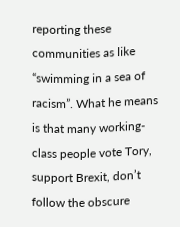reporting these communities as like “swimming in a sea of racism”. What he means is that many working-class people vote Tory, support Brexit, don’t follow the obscure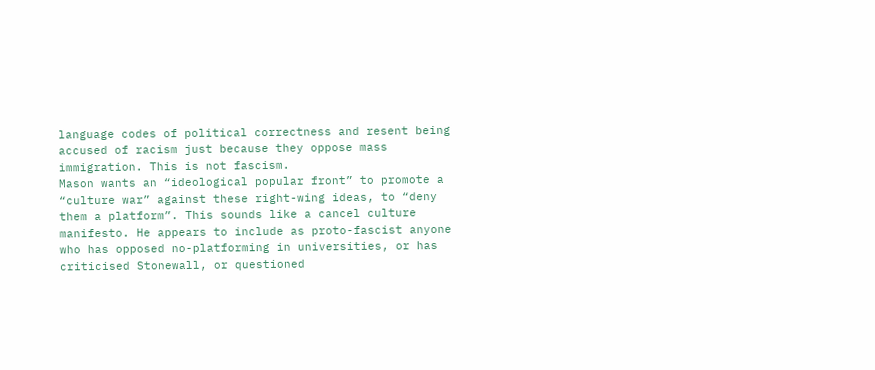language codes of political correctness and resent being accused of racism just because they oppose mass immigration. This is not fascism.
Mason wants an “ideological popular front” to promote a “culture war” against these right-wing ideas, to “deny them a platform”. This sounds like a cancel culture manifesto. He appears to include as proto-fascist anyone who has opposed no-platforming in universities, or has criticised Stonewall, or questioned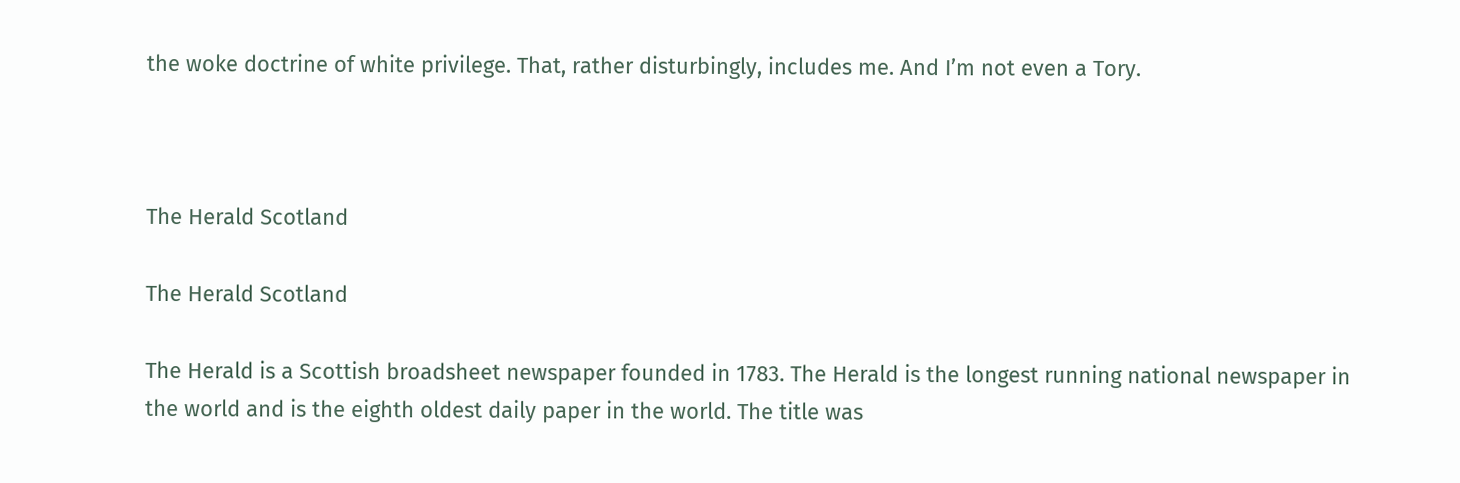the woke doctrine of white privilege. That, rather disturbingly, includes me. And I’m not even a Tory.



The Herald Scotland

The Herald Scotland

The Herald is a Scottish broadsheet newspaper founded in 1783. The Herald is the longest running national newspaper in the world and is the eighth oldest daily paper in the world. The title was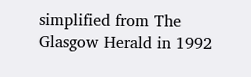simplified from The Glasgow Herald in 1992